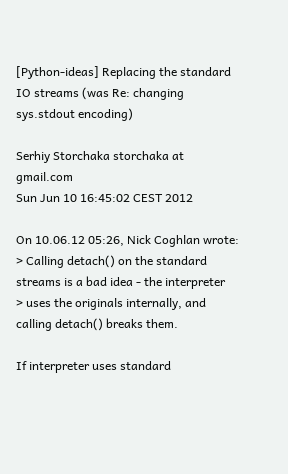[Python-ideas] Replacing the standard IO streams (was Re: changing sys.stdout encoding)

Serhiy Storchaka storchaka at gmail.com
Sun Jun 10 16:45:02 CEST 2012

On 10.06.12 05:26, Nick Coghlan wrote:
> Calling detach() on the standard streams is a bad idea - the interpreter
> uses the originals internally, and calling detach() breaks them.

If interpreter uses standard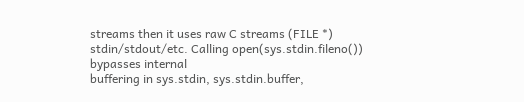streams then it uses raw C streams (FILE *)
stdin/stdout/etc. Calling open(sys.stdin.fileno()) bypasses internal
buffering in sys.stdin, sys.stdin.buffer,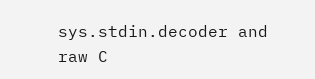sys.stdin.decoder and raw C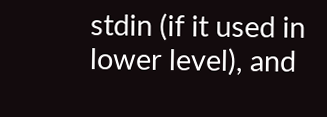stdin (if it used in lower level), and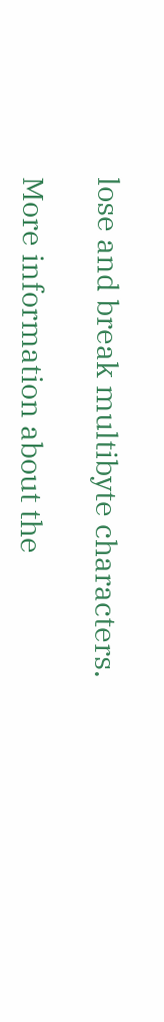lose and break multibyte characters.

More information about the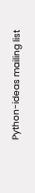Python-ideas mailing list